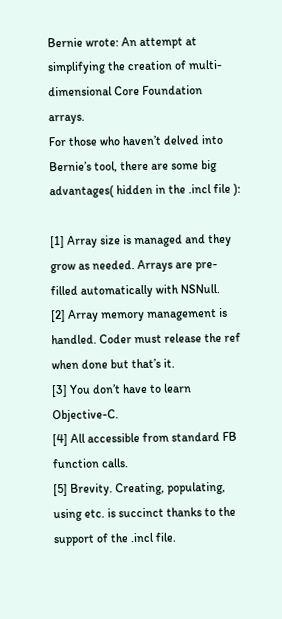Bernie wrote: An attempt at simplifying the creation of multi-dimensional Core Foundation arrays.
For those who haven’t delved into Bernie’s tool, there are some big advantages( hidden in the .incl file ):

[1] Array size is managed and they grow as needed. Arrays are pre-filled automatically with NSNull.
[2] Array memory management is handled. Coder must release the ref when done but that’s it.
[3] You don’t have to learn Objective-C.
[4] All accessible from standard FB function calls.
[5] Brevity. Creating, populating, using etc. is succinct thanks to the support of the .incl file.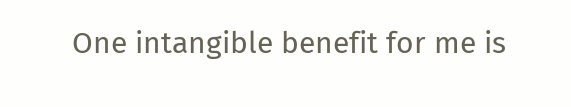One intangible benefit for me is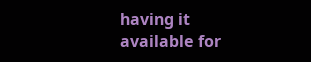having it available for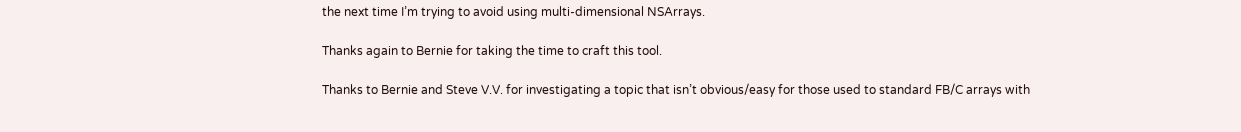the next time I’m trying to avoid using multi-dimensional NSArrays.

Thanks again to Bernie for taking the time to craft this tool.

Thanks to Bernie and Steve V.V. for investigating a topic that isn’t obvious/easy for those used to standard FB/C arrays with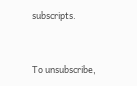subscripts.


To unsubscribe,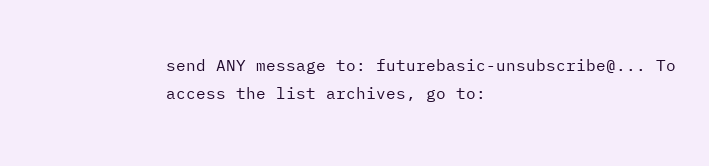send ANY message to: futurebasic-unsubscribe@... To access the list archives, go to: